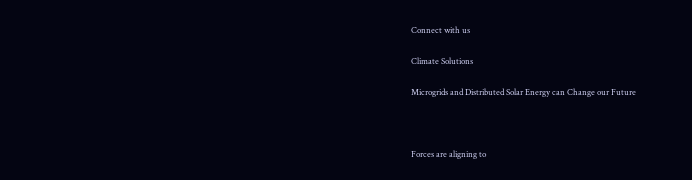Connect with us

Climate Solutions

Microgrids and Distributed Solar Energy can Change our Future



Forces are aligning to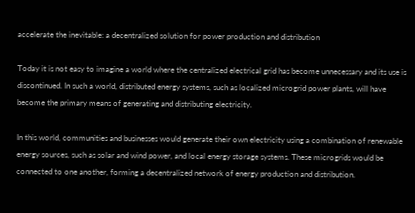accelerate the inevitable: a decentralized solution for power production and distribution

Today it is not easy to imagine a world where the centralized electrical grid has become unnecessary and its use is discontinued. In such a world, distributed energy systems, such as localized microgrid power plants, will have become the primary means of generating and distributing electricity.

In this world, communities and businesses would generate their own electricity using a combination of renewable energy sources, such as solar and wind power, and local energy storage systems. These microgrids would be connected to one another, forming a decentralized network of energy production and distribution.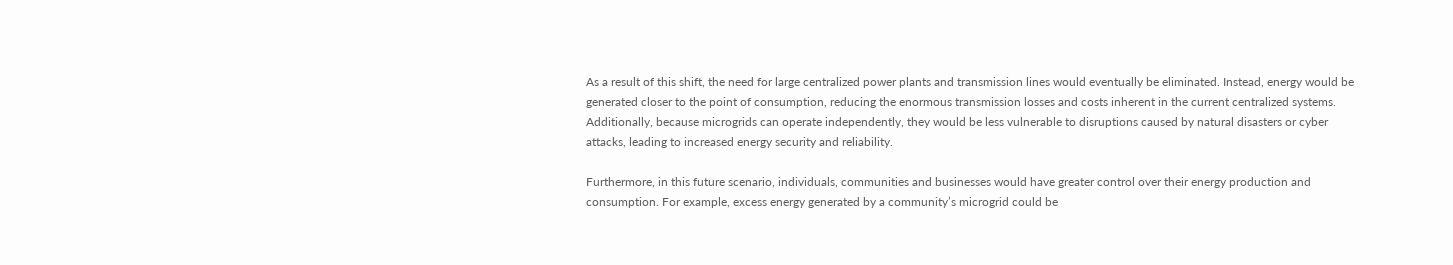As a result of this shift, the need for large centralized power plants and transmission lines would eventually be eliminated. Instead, energy would be generated closer to the point of consumption, reducing the enormous transmission losses and costs inherent in the current centralized systems. Additionally, because microgrids can operate independently, they would be less vulnerable to disruptions caused by natural disasters or cyber attacks, leading to increased energy security and reliability.

Furthermore, in this future scenario, individuals, communities and businesses would have greater control over their energy production and consumption. For example, excess energy generated by a community’s microgrid could be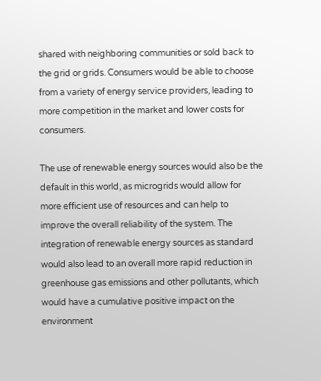shared with neighboring communities or sold back to the grid or grids. Consumers would be able to choose from a variety of energy service providers, leading to more competition in the market and lower costs for consumers.

The use of renewable energy sources would also be the default in this world, as microgrids would allow for more efficient use of resources and can help to improve the overall reliability of the system. The integration of renewable energy sources as standard would also lead to an overall more rapid reduction in greenhouse gas emissions and other pollutants, which would have a cumulative positive impact on the environment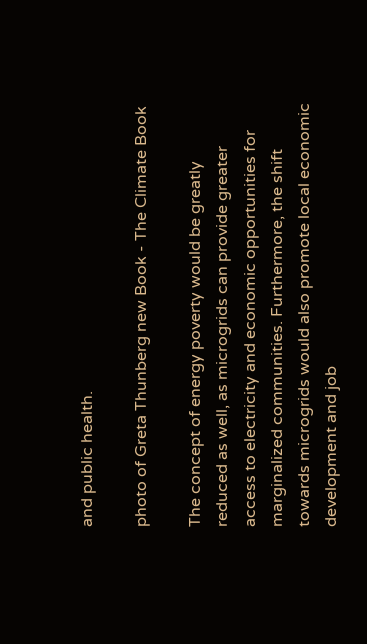and public health.

photo of Greta Thunberg new Book - The Climate Book

The concept of energy poverty would be greatly reduced as well, as microgrids can provide greater access to electricity and economic opportunities for marginalized communities. Furthermore, the shift towards microgrids would also promote local economic development and job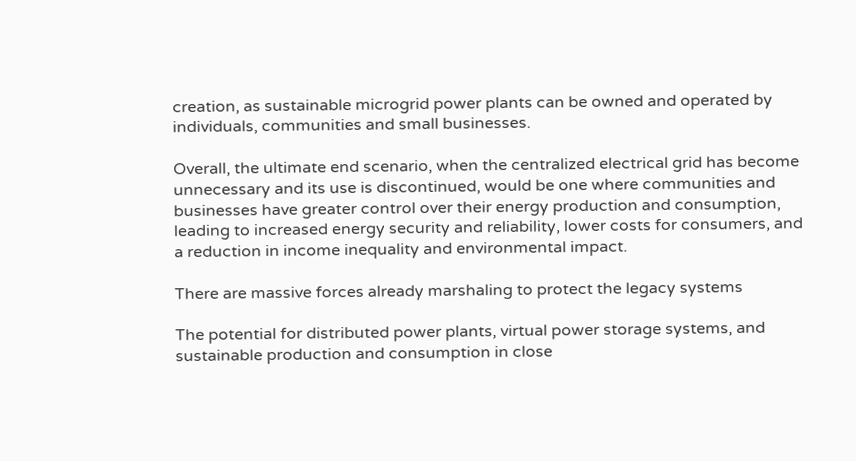creation, as sustainable microgrid power plants can be owned and operated by individuals, communities and small businesses.

Overall, the ultimate end scenario, when the centralized electrical grid has become unnecessary and its use is discontinued, would be one where communities and businesses have greater control over their energy production and consumption, leading to increased energy security and reliability, lower costs for consumers, and a reduction in income inequality and environmental impact.

There are massive forces already marshaling to protect the legacy systems

The potential for distributed power plants, virtual power storage systems, and sustainable production and consumption in close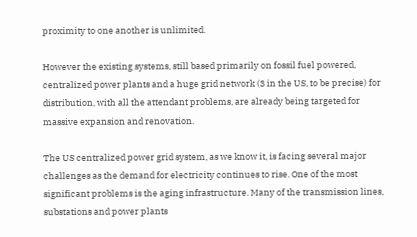proximity to one another is unlimited.

However the existing systems, still based primarily on fossil fuel powered, centralized power plants and a huge grid network (3 in the US, to be precise) for distribution, with all the attendant problems, are already being targeted for massive expansion and renovation.

The US centralized power grid system, as we know it, is facing several major challenges as the demand for electricity continues to rise. One of the most significant problems is the aging infrastructure. Many of the transmission lines, substations and power plants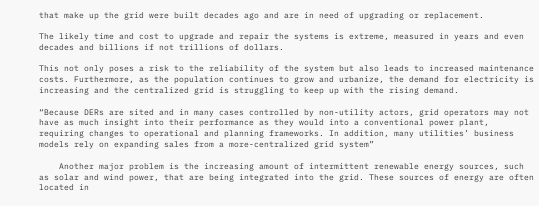that make up the grid were built decades ago and are in need of upgrading or replacement.

The likely time and cost to upgrade and repair the systems is extreme, measured in years and even decades and billions if not trillions of dollars.

This not only poses a risk to the reliability of the system but also leads to increased maintenance costs. Furthermore, as the population continues to grow and urbanize, the demand for electricity is increasing and the centralized grid is struggling to keep up with the rising demand.

“Because DERs are sited and in many cases controlled by non-utility actors, grid operators may not have as much insight into their performance as they would into a conventional power plant, requiring changes to operational and planning frameworks. In addition, many utilities’ business models rely on expanding sales from a more-centralized grid system”

    Another major problem is the increasing amount of intermittent renewable energy sources, such as solar and wind power, that are being integrated into the grid. These sources of energy are often located in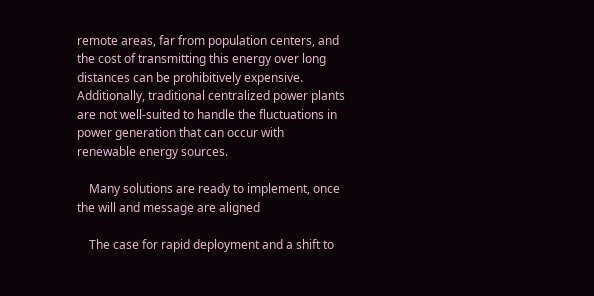remote areas, far from population centers, and the cost of transmitting this energy over long distances can be prohibitively expensive. Additionally, traditional centralized power plants are not well-suited to handle the fluctuations in power generation that can occur with renewable energy sources.

    Many solutions are ready to implement, once the will and message are aligned

    The case for rapid deployment and a shift to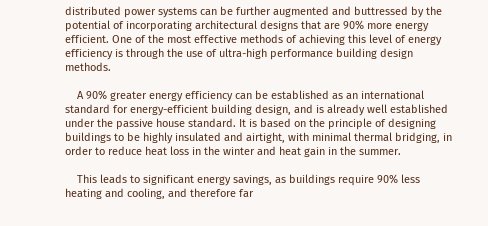distributed power systems can be further augmented and buttressed by the potential of incorporating architectural designs that are 90% more energy efficient. One of the most effective methods of achieving this level of energy efficiency is through the use of ultra-high performance building design methods.

    A 90% greater energy efficiency can be established as an international standard for energy-efficient building design, and is already well established under the passive house standard. It is based on the principle of designing buildings to be highly insulated and airtight, with minimal thermal bridging, in order to reduce heat loss in the winter and heat gain in the summer.

    This leads to significant energy savings, as buildings require 90% less heating and cooling, and therefore far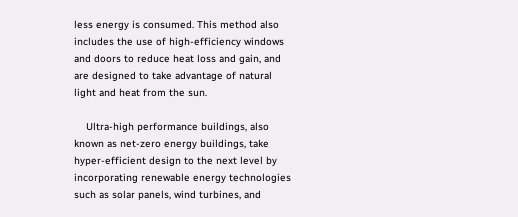less energy is consumed. This method also includes the use of high-efficiency windows and doors to reduce heat loss and gain, and are designed to take advantage of natural light and heat from the sun.

    Ultra-high performance buildings, also known as net-zero energy buildings, take hyper-efficient design to the next level by incorporating renewable energy technologies such as solar panels, wind turbines, and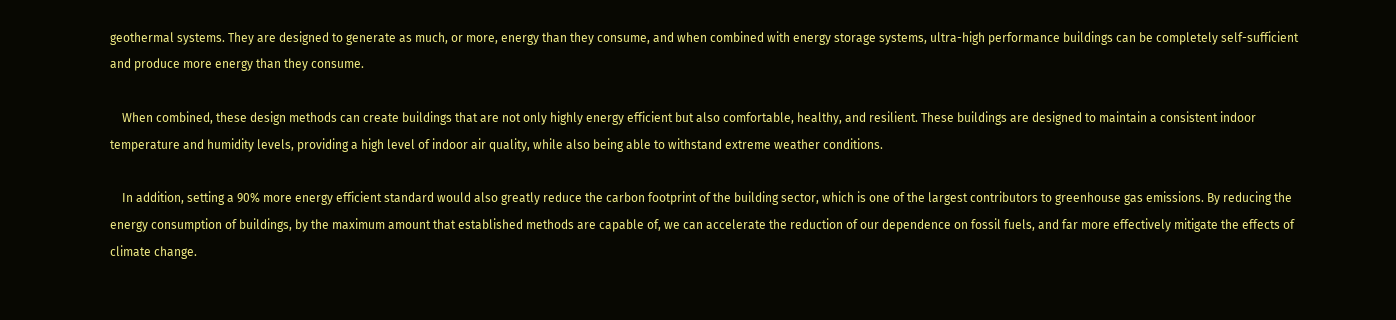geothermal systems. They are designed to generate as much, or more, energy than they consume, and when combined with energy storage systems, ultra-high performance buildings can be completely self-sufficient and produce more energy than they consume.

    When combined, these design methods can create buildings that are not only highly energy efficient but also comfortable, healthy, and resilient. These buildings are designed to maintain a consistent indoor temperature and humidity levels, providing a high level of indoor air quality, while also being able to withstand extreme weather conditions.

    In addition, setting a 90% more energy efficient standard would also greatly reduce the carbon footprint of the building sector, which is one of the largest contributors to greenhouse gas emissions. By reducing the energy consumption of buildings, by the maximum amount that established methods are capable of, we can accelerate the reduction of our dependence on fossil fuels, and far more effectively mitigate the effects of climate change.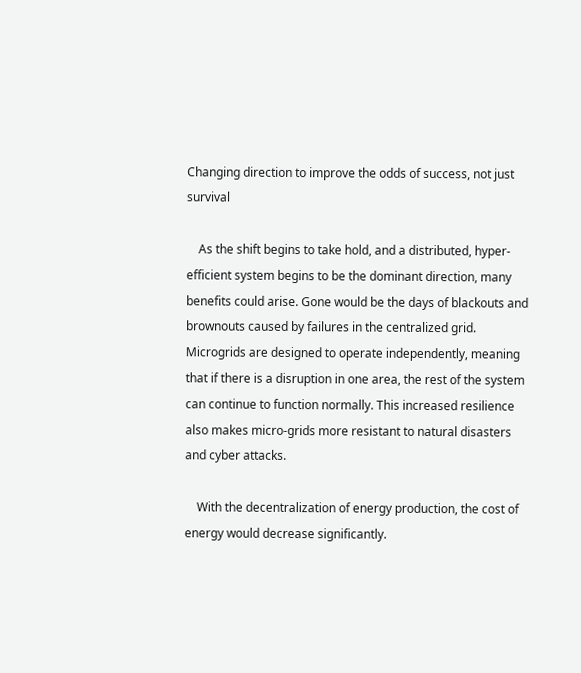Changing direction to improve the odds of success, not just survival

    As the shift begins to take hold, and a distributed, hyper-efficient system begins to be the dominant direction, many benefits could arise. Gone would be the days of blackouts and brownouts caused by failures in the centralized grid. Microgrids are designed to operate independently, meaning that if there is a disruption in one area, the rest of the system can continue to function normally. This increased resilience also makes micro-grids more resistant to natural disasters and cyber attacks.

    With the decentralization of energy production, the cost of energy would decrease significantly.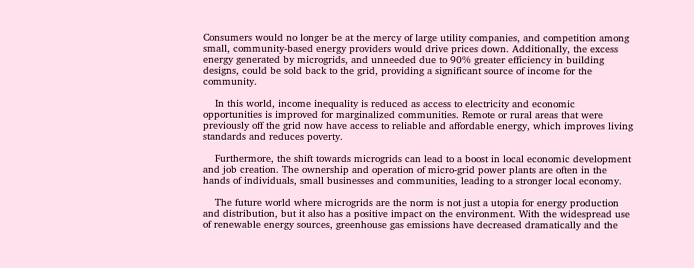Consumers would no longer be at the mercy of large utility companies, and competition among small, community-based energy providers would drive prices down. Additionally, the excess energy generated by microgrids, and unneeded due to 90% greater efficiency in building designs, could be sold back to the grid, providing a significant source of income for the community.

    In this world, income inequality is reduced as access to electricity and economic opportunities is improved for marginalized communities. Remote or rural areas that were previously off the grid now have access to reliable and affordable energy, which improves living standards and reduces poverty.

    Furthermore, the shift towards microgrids can lead to a boost in local economic development and job creation. The ownership and operation of micro-grid power plants are often in the hands of individuals, small businesses and communities, leading to a stronger local economy.

    The future world where microgrids are the norm is not just a utopia for energy production and distribution, but it also has a positive impact on the environment. With the widespread use of renewable energy sources, greenhouse gas emissions have decreased dramatically and the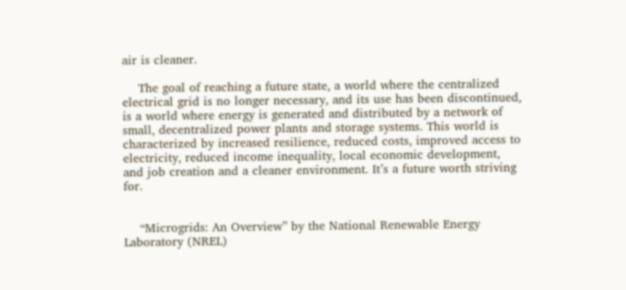air is cleaner.

    The goal of reaching a future state, a world where the centralized electrical grid is no longer necessary, and its use has been discontinued, is a world where energy is generated and distributed by a network of small, decentralized power plants and storage systems. This world is characterized by increased resilience, reduced costs, improved access to electricity, reduced income inequality, local economic development, and job creation and a cleaner environment. It’s a future worth striving for.


    “Microgrids: An Overview” by the National Renewable Energy Laboratory (NREL)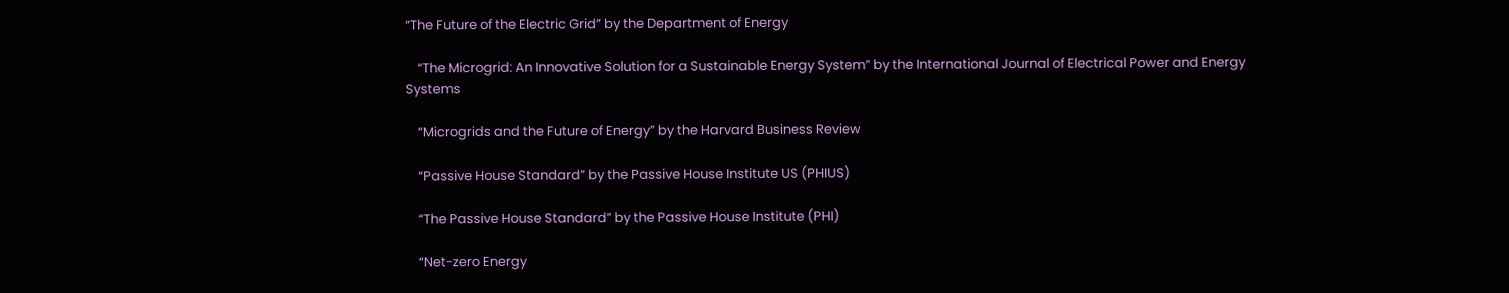“The Future of the Electric Grid” by the Department of Energy

    “The Microgrid: An Innovative Solution for a Sustainable Energy System” by the International Journal of Electrical Power and Energy Systems

    “Microgrids and the Future of Energy” by the Harvard Business Review

    “Passive House Standard” by the Passive House Institute US (PHIUS)

    “The Passive House Standard” by the Passive House Institute (PHI)

    “Net-zero Energy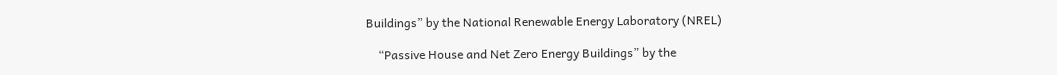Buildings” by the National Renewable Energy Laboratory (NREL)

    “Passive House and Net Zero Energy Buildings” by the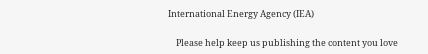International Energy Agency (IEA)

    Please help keep us publishing the content you love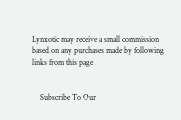Lynxotic may receive a small commission based on any purchases made by following links from this page


    Subscribe To Our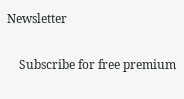Newsletter

    Subscribe for free premium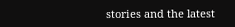stories and the latest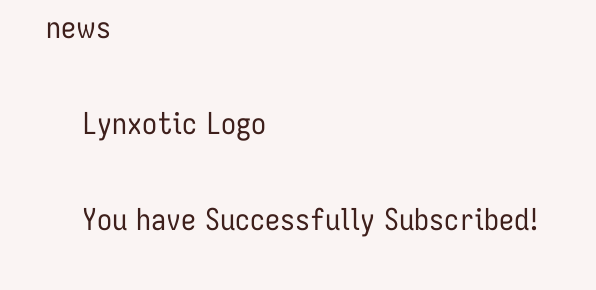news

    Lynxotic Logo

    You have Successfully Subscribed!